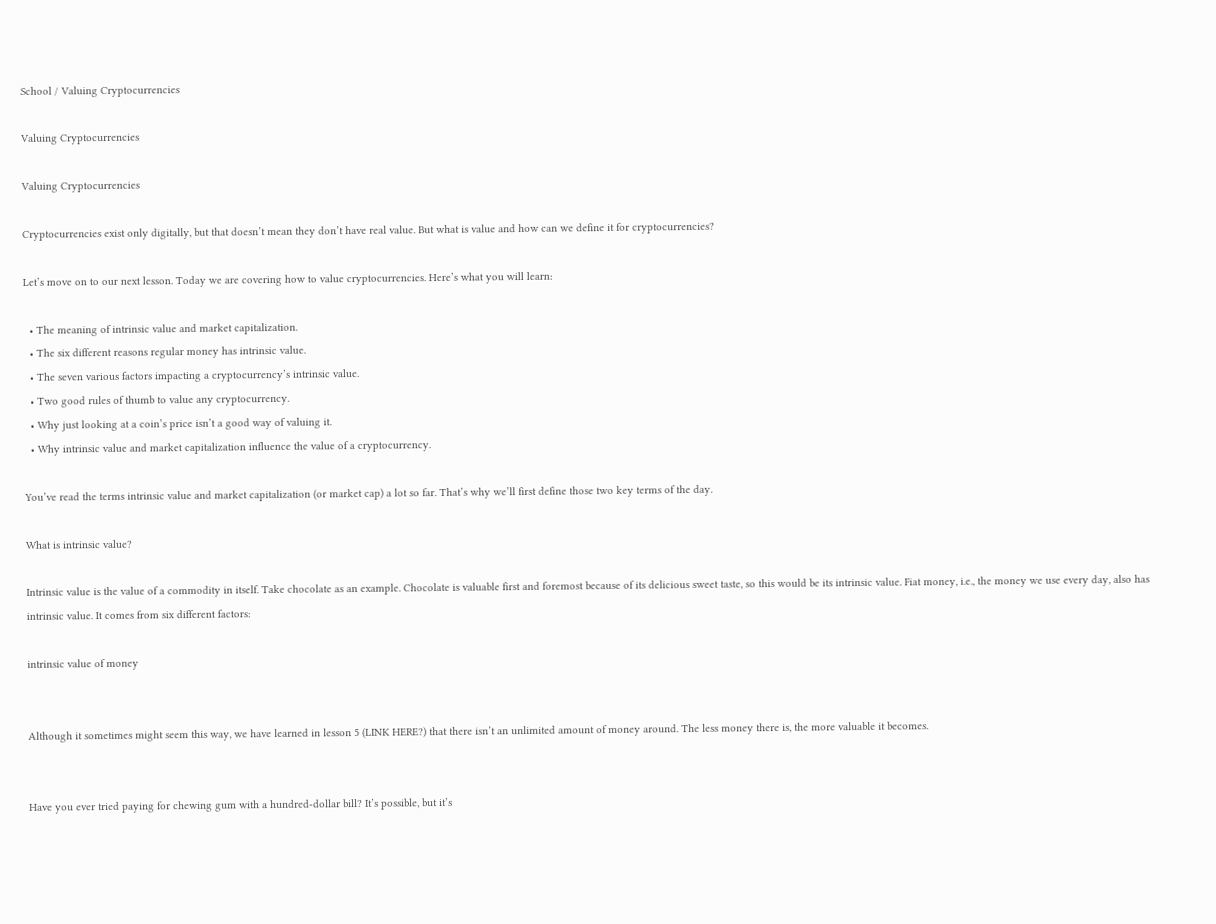School / Valuing Cryptocurrencies

Valuing Cryptocurrencies

Valuing Cryptocurrencies

Cryptocurrencies exist only digitally, but that doesn’t mean they don’t have real value. But what is value and how can we define it for cryptocurrencies?

Let’s move on to our next lesson. Today we are covering how to value cryptocurrencies. Here’s what you will learn:

  • The meaning of intrinsic value and market capitalization.
  • The six different reasons regular money has intrinsic value.
  • The seven various factors impacting a cryptocurrency’s intrinsic value.
  • Two good rules of thumb to value any cryptocurrency.
  • Why just looking at a coin’s price isn’t a good way of valuing it.
  • Why intrinsic value and market capitalization influence the value of a cryptocurrency.

You’ve read the terms intrinsic value and market capitalization (or market cap) a lot so far. That’s why we’ll first define those two key terms of the day.

What is intrinsic value?

Intrinsic value is the value of a commodity in itself. Take chocolate as an example. Chocolate is valuable first and foremost because of its delicious sweet taste, so this would be its intrinsic value. Fiat money, i.e., the money we use every day, also has intrinsic value. It comes from six different factors:

intrinsic value of money


Although it sometimes might seem this way, we have learned in lesson 5 (LINK HERE?) that there isn’t an unlimited amount of money around. The less money there is, the more valuable it becomes.


Have you ever tried paying for chewing gum with a hundred-dollar bill? It’s possible, but it’s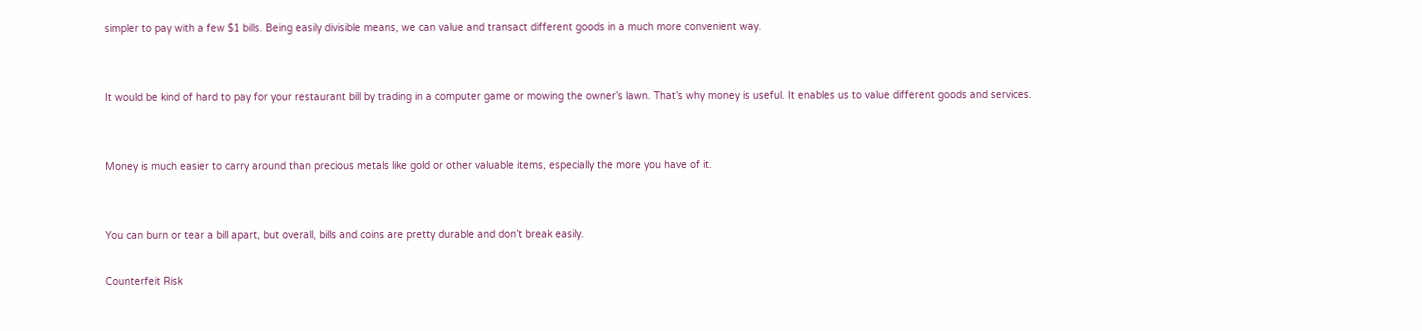simpler to pay with a few $1 bills. Being easily divisible means, we can value and transact different goods in a much more convenient way.


It would be kind of hard to pay for your restaurant bill by trading in a computer game or mowing the owner’s lawn. That’s why money is useful. It enables us to value different goods and services.


Money is much easier to carry around than precious metals like gold or other valuable items, especially the more you have of it.


You can burn or tear a bill apart, but overall, bills and coins are pretty durable and don’t break easily.

Counterfeit Risk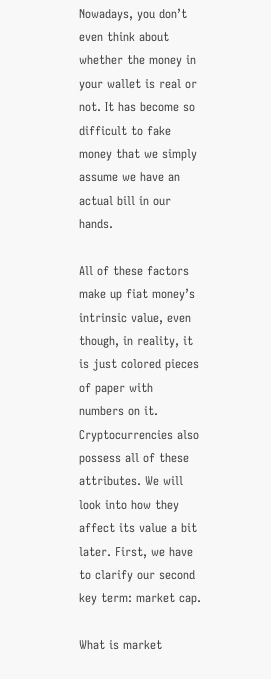Nowadays, you don’t even think about whether the money in your wallet is real or not. It has become so difficult to fake money that we simply assume we have an actual bill in our hands.

All of these factors make up fiat money’s intrinsic value, even though, in reality, it is just colored pieces of paper with numbers on it. Cryptocurrencies also possess all of these attributes. We will look into how they affect its value a bit later. First, we have to clarify our second key term: market cap.

What is market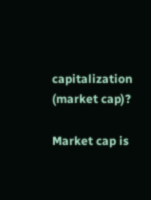capitalization (market cap)?

Market cap is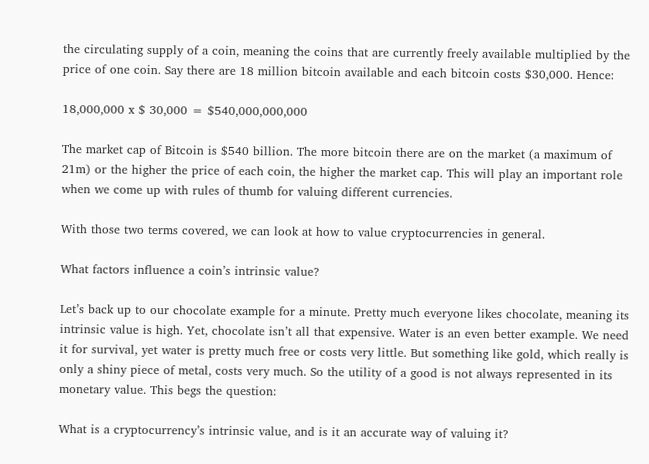the circulating supply of a coin, meaning the coins that are currently freely available multiplied by the price of one coin. Say there are 18 million bitcoin available and each bitcoin costs $30,000. Hence:

18,000,000 x $ 30,000 = $540,000,000,000

The market cap of Bitcoin is $540 billion. The more bitcoin there are on the market (a maximum of 21m) or the higher the price of each coin, the higher the market cap. This will play an important role when we come up with rules of thumb for valuing different currencies.

With those two terms covered, we can look at how to value cryptocurrencies in general.

What factors influence a coin’s intrinsic value?

Let’s back up to our chocolate example for a minute. Pretty much everyone likes chocolate, meaning its intrinsic value is high. Yet, chocolate isn’t all that expensive. Water is an even better example. We need it for survival, yet water is pretty much free or costs very little. But something like gold, which really is only a shiny piece of metal, costs very much. So the utility of a good is not always represented in its monetary value. This begs the question:

What is a cryptocurrency’s intrinsic value, and is it an accurate way of valuing it?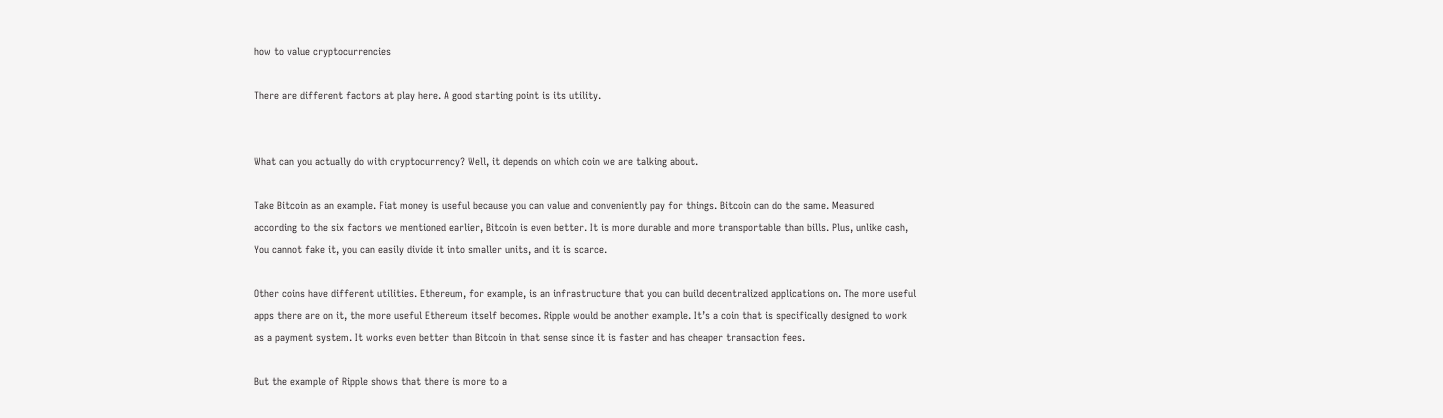how to value cryptocurrencies

There are different factors at play here. A good starting point is its utility.


What can you actually do with cryptocurrency? Well, it depends on which coin we are talking about.

Take Bitcoin as an example. Fiat money is useful because you can value and conveniently pay for things. Bitcoin can do the same. Measured according to the six factors we mentioned earlier, Bitcoin is even better. It is more durable and more transportable than bills. Plus, unlike cash, You cannot fake it, you can easily divide it into smaller units, and it is scarce.

Other coins have different utilities. Ethereum, for example, is an infrastructure that you can build decentralized applications on. The more useful apps there are on it, the more useful Ethereum itself becomes. Ripple would be another example. It’s a coin that is specifically designed to work as a payment system. It works even better than Bitcoin in that sense since it is faster and has cheaper transaction fees.

But the example of Ripple shows that there is more to a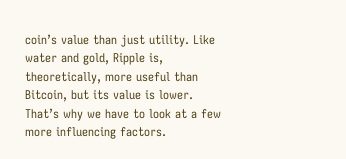coin’s value than just utility. Like water and gold, Ripple is, theoretically, more useful than Bitcoin, but its value is lower. That’s why we have to look at a few more influencing factors.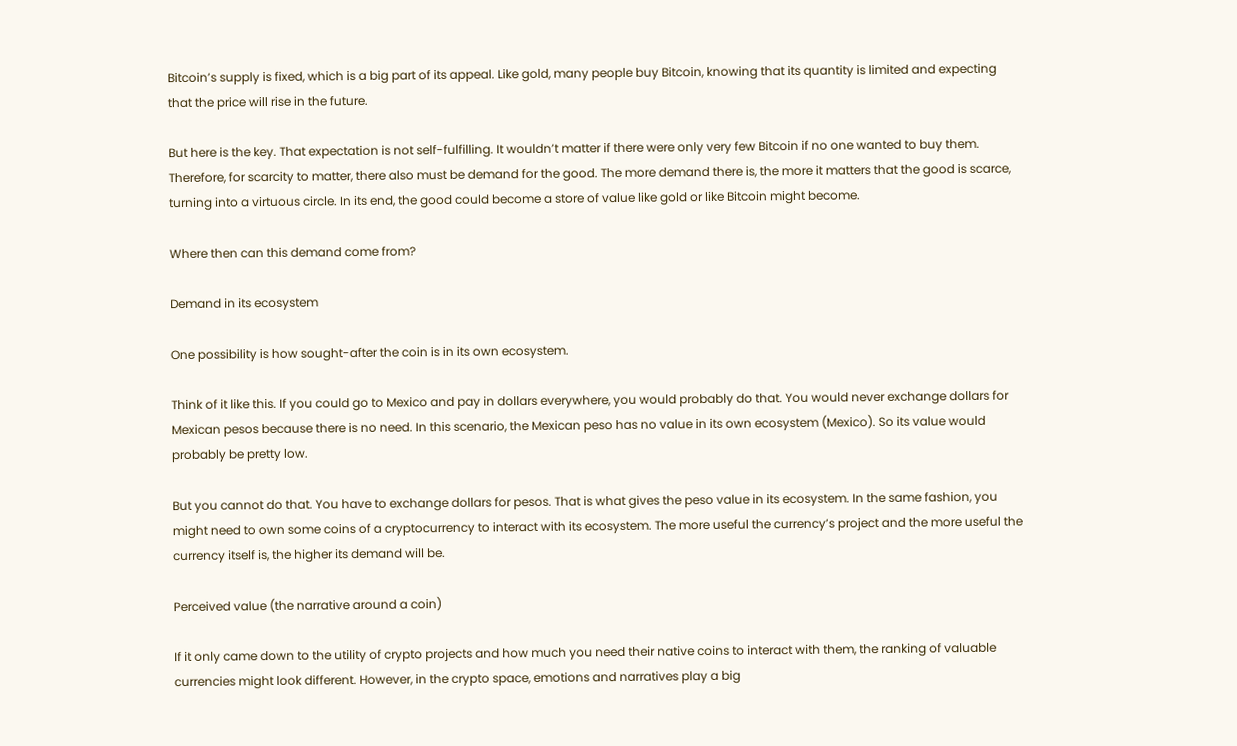Bitcoin’s supply is fixed, which is a big part of its appeal. Like gold, many people buy Bitcoin, knowing that its quantity is limited and expecting that the price will rise in the future.

But here is the key. That expectation is not self-fulfilling. It wouldn’t matter if there were only very few Bitcoin if no one wanted to buy them. Therefore, for scarcity to matter, there also must be demand for the good. The more demand there is, the more it matters that the good is scarce, turning into a virtuous circle. In its end, the good could become a store of value like gold or like Bitcoin might become.

Where then can this demand come from?

Demand in its ecosystem

One possibility is how sought-after the coin is in its own ecosystem.

Think of it like this. If you could go to Mexico and pay in dollars everywhere, you would probably do that. You would never exchange dollars for Mexican pesos because there is no need. In this scenario, the Mexican peso has no value in its own ecosystem (Mexico). So its value would probably be pretty low.

But you cannot do that. You have to exchange dollars for pesos. That is what gives the peso value in its ecosystem. In the same fashion, you might need to own some coins of a cryptocurrency to interact with its ecosystem. The more useful the currency’s project and the more useful the currency itself is, the higher its demand will be.

Perceived value (the narrative around a coin)

If it only came down to the utility of crypto projects and how much you need their native coins to interact with them, the ranking of valuable currencies might look different. However, in the crypto space, emotions and narratives play a big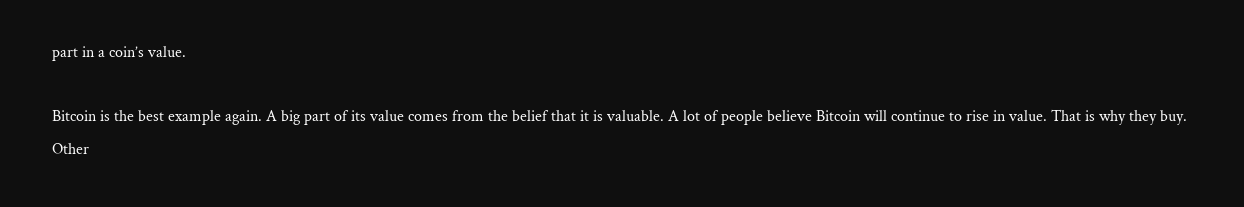part in a coin’s value.

Bitcoin is the best example again. A big part of its value comes from the belief that it is valuable. A lot of people believe Bitcoin will continue to rise in value. That is why they buy. Other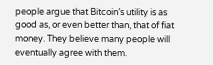people argue that Bitcoin’s utility is as good as, or even better than, that of fiat money. They believe many people will eventually agree with them.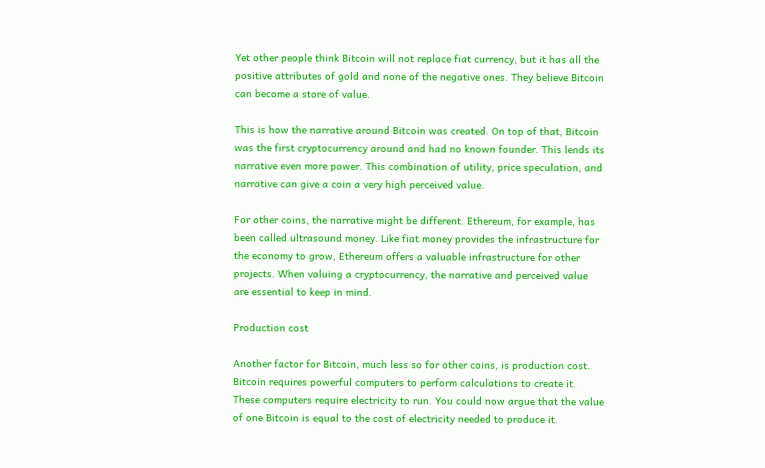Yet other people think Bitcoin will not replace fiat currency, but it has all the positive attributes of gold and none of the negative ones. They believe Bitcoin can become a store of value.

This is how the narrative around Bitcoin was created. On top of that, Bitcoin was the first cryptocurrency around and had no known founder. This lends its narrative even more power. This combination of utility, price speculation, and narrative can give a coin a very high perceived value.

For other coins, the narrative might be different. Ethereum, for example, has been called ultrasound money. Like fiat money provides the infrastructure for the economy to grow, Ethereum offers a valuable infrastructure for other projects. When valuing a cryptocurrency, the narrative and perceived value are essential to keep in mind.

Production cost

Another factor for Bitcoin, much less so for other coins, is production cost. Bitcoin requires powerful computers to perform calculations to create it. These computers require electricity to run. You could now argue that the value of one Bitcoin is equal to the cost of electricity needed to produce it.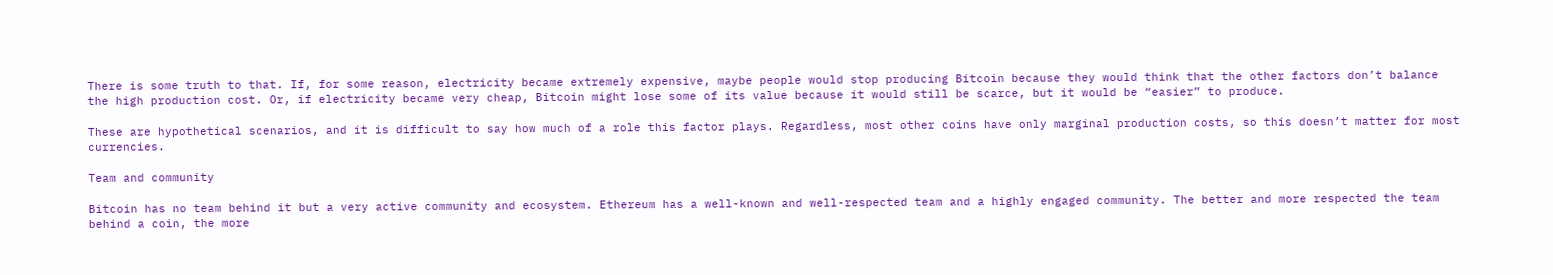There is some truth to that. If, for some reason, electricity became extremely expensive, maybe people would stop producing Bitcoin because they would think that the other factors don’t balance the high production cost. Or, if electricity became very cheap, Bitcoin might lose some of its value because it would still be scarce, but it would be “easier” to produce.

These are hypothetical scenarios, and it is difficult to say how much of a role this factor plays. Regardless, most other coins have only marginal production costs, so this doesn’t matter for most currencies.

Team and community

Bitcoin has no team behind it but a very active community and ecosystem. Ethereum has a well-known and well-respected team and a highly engaged community. The better and more respected the team behind a coin, the more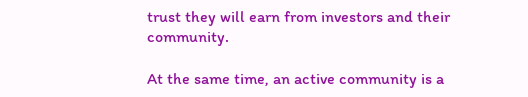trust they will earn from investors and their community.

At the same time, an active community is a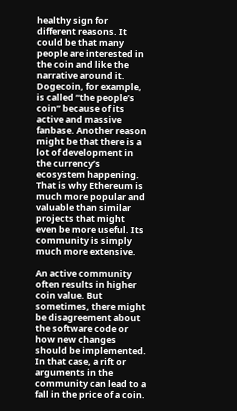healthy sign for different reasons. It could be that many people are interested in the coin and like the narrative around it. Dogecoin, for example, is called “the people’s coin” because of its active and massive fanbase. Another reason might be that there is a lot of development in the currency’s ecosystem happening. That is why Ethereum is much more popular and valuable than similar projects that might even be more useful. Its community is simply much more extensive.

An active community often results in higher coin value. But sometimes, there might be disagreement about the software code or how new changes should be implemented. In that case, a rift or arguments in the community can lead to a fall in the price of a coin.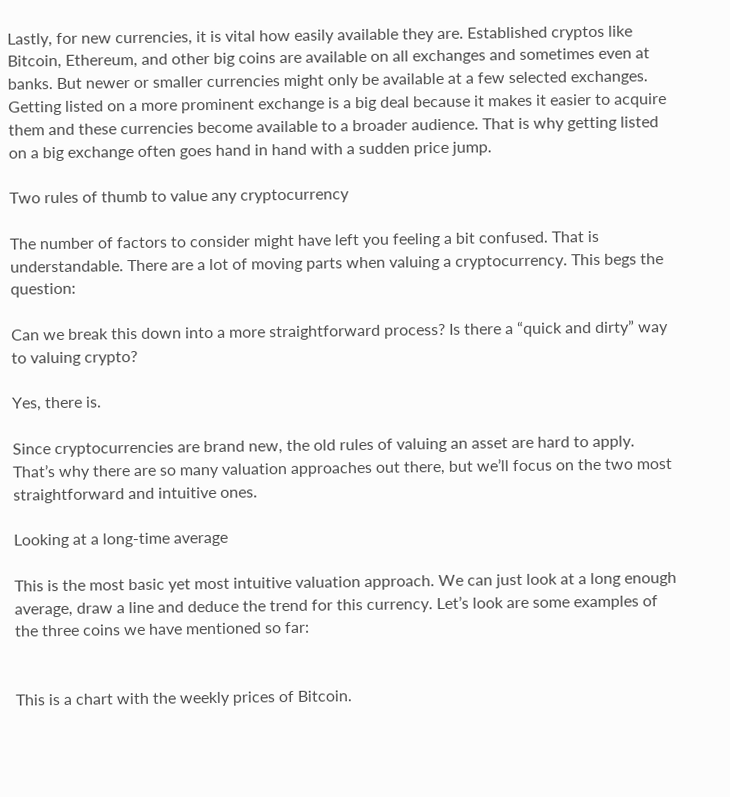Lastly, for new currencies, it is vital how easily available they are. Established cryptos like Bitcoin, Ethereum, and other big coins are available on all exchanges and sometimes even at banks. But newer or smaller currencies might only be available at a few selected exchanges. Getting listed on a more prominent exchange is a big deal because it makes it easier to acquire them and these currencies become available to a broader audience. That is why getting listed on a big exchange often goes hand in hand with a sudden price jump.

Two rules of thumb to value any cryptocurrency

The number of factors to consider might have left you feeling a bit confused. That is understandable. There are a lot of moving parts when valuing a cryptocurrency. This begs the question:

Can we break this down into a more straightforward process? Is there a “quick and dirty” way to valuing crypto?

Yes, there is.

Since cryptocurrencies are brand new, the old rules of valuing an asset are hard to apply. That’s why there are so many valuation approaches out there, but we’ll focus on the two most straightforward and intuitive ones.

Looking at a long-time average

This is the most basic yet most intuitive valuation approach. We can just look at a long enough average, draw a line and deduce the trend for this currency. Let’s look are some examples of the three coins we have mentioned so far:


This is a chart with the weekly prices of Bitcoin.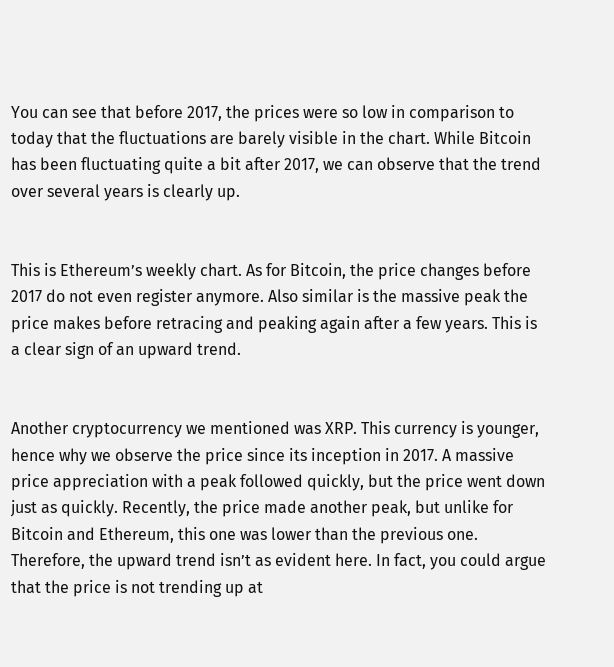You can see that before 2017, the prices were so low in comparison to today that the fluctuations are barely visible in the chart. While Bitcoin has been fluctuating quite a bit after 2017, we can observe that the trend over several years is clearly up.


This is Ethereum’s weekly chart. As for Bitcoin, the price changes before 2017 do not even register anymore. Also similar is the massive peak the price makes before retracing and peaking again after a few years. This is a clear sign of an upward trend.


Another cryptocurrency we mentioned was XRP. This currency is younger, hence why we observe the price since its inception in 2017. A massive price appreciation with a peak followed quickly, but the price went down just as quickly. Recently, the price made another peak, but unlike for Bitcoin and Ethereum, this one was lower than the previous one. Therefore, the upward trend isn’t as evident here. In fact, you could argue that the price is not trending up at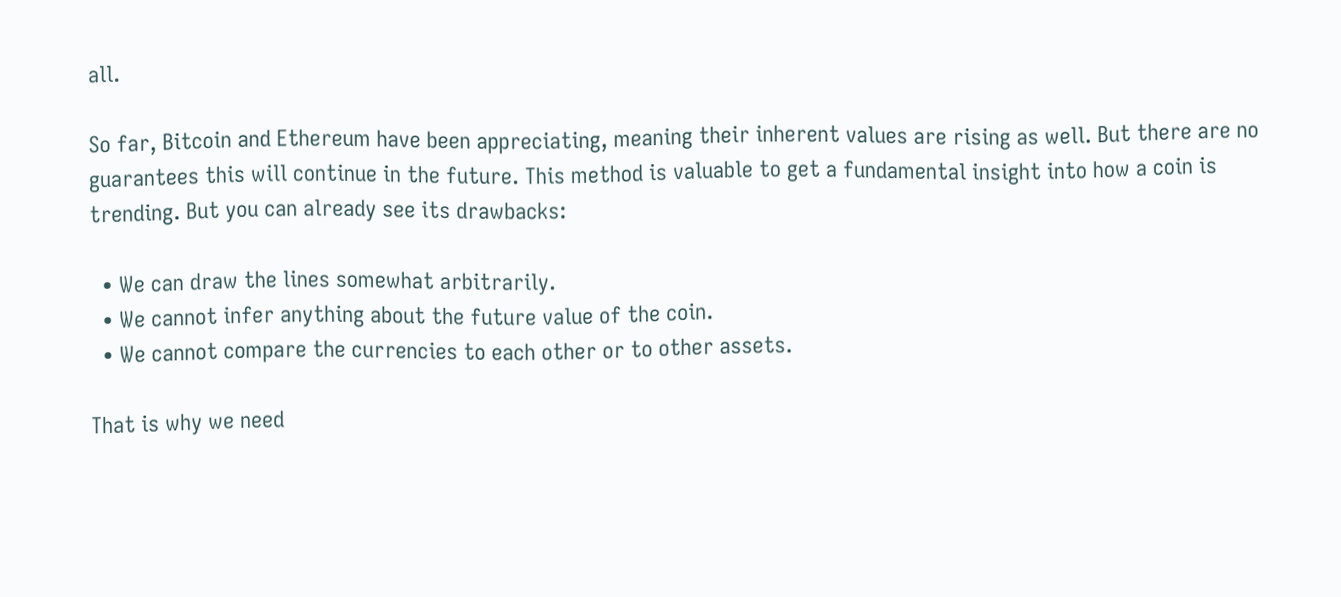all.

So far, Bitcoin and Ethereum have been appreciating, meaning their inherent values are rising as well. But there are no guarantees this will continue in the future. This method is valuable to get a fundamental insight into how a coin is trending. But you can already see its drawbacks:

  • We can draw the lines somewhat arbitrarily.
  • We cannot infer anything about the future value of the coin.
  • We cannot compare the currencies to each other or to other assets.

That is why we need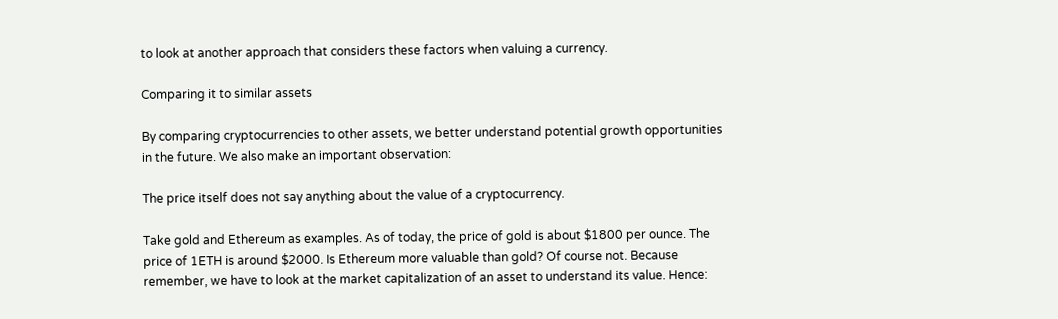to look at another approach that considers these factors when valuing a currency.

Comparing it to similar assets

By comparing cryptocurrencies to other assets, we better understand potential growth opportunities in the future. We also make an important observation:

The price itself does not say anything about the value of a cryptocurrency.

Take gold and Ethereum as examples. As of today, the price of gold is about $1800 per ounce. The price of 1ETH is around $2000. Is Ethereum more valuable than gold? Of course not. Because remember, we have to look at the market capitalization of an asset to understand its value. Hence: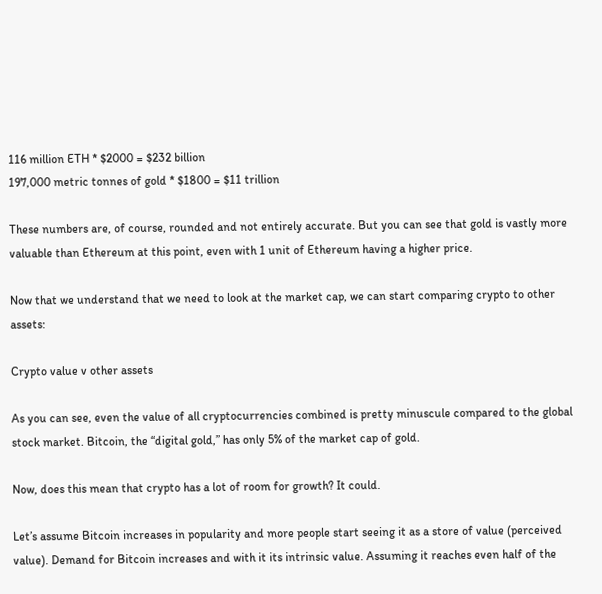116 million ETH * $2000 = $232 billion
197,000 metric tonnes of gold * $1800 = $11 trillion

These numbers are, of course, rounded and not entirely accurate. But you can see that gold is vastly more valuable than Ethereum at this point, even with 1 unit of Ethereum having a higher price.

Now that we understand that we need to look at the market cap, we can start comparing crypto to other assets:

Crypto value v other assets

As you can see, even the value of all cryptocurrencies combined is pretty minuscule compared to the global stock market. Bitcoin, the “digital gold,” has only 5% of the market cap of gold.

Now, does this mean that crypto has a lot of room for growth? It could.

Let’s assume Bitcoin increases in popularity and more people start seeing it as a store of value (perceived value). Demand for Bitcoin increases and with it its intrinsic value. Assuming it reaches even half of the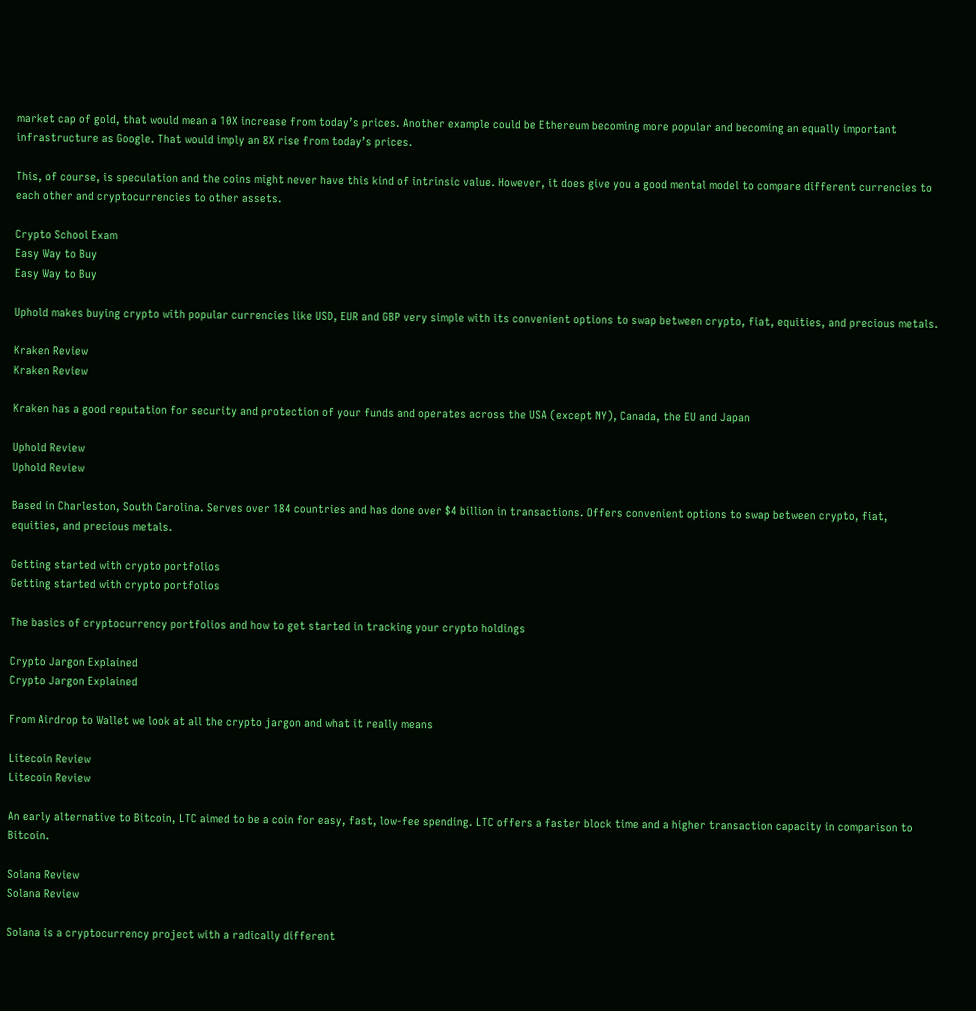market cap of gold, that would mean a 10X increase from today’s prices. Another example could be Ethereum becoming more popular and becoming an equally important infrastructure as Google. That would imply an 8X rise from today’s prices.

This, of course, is speculation and the coins might never have this kind of intrinsic value. However, it does give you a good mental model to compare different currencies to each other and cryptocurrencies to other assets.

Crypto School Exam
Easy Way to Buy
Easy Way to Buy

Uphold makes buying crypto with popular currencies like USD, EUR and GBP very simple with its convenient options to swap between crypto, fiat, equities, and precious metals.

Kraken Review
Kraken Review

Kraken has a good reputation for security and protection of your funds and operates across the USA (except NY), Canada, the EU and Japan

Uphold Review
Uphold Review

Based in Charleston, South Carolina. Serves over 184 countries and has done over $4 billion in transactions. Offers convenient options to swap between crypto, fiat, equities, and precious metals.

Getting started with crypto portfolios
Getting started with crypto portfolios

The basics of cryptocurrency portfolios and how to get started in tracking your crypto holdings

Crypto Jargon Explained
Crypto Jargon Explained

From Airdrop to Wallet we look at all the crypto jargon and what it really means

Litecoin Review
Litecoin Review

An early alternative to Bitcoin, LTC aimed to be a coin for easy, fast, low-fee spending. LTC offers a faster block time and a higher transaction capacity in comparison to Bitcoin.

Solana Review
Solana Review

Solana is a cryptocurrency project with a radically different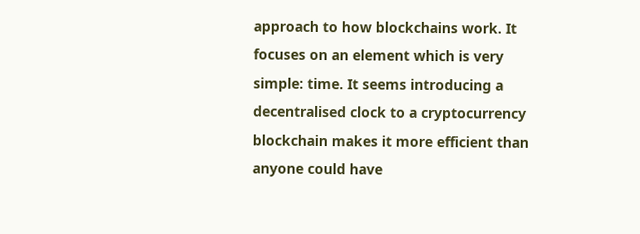approach to how blockchains work. It focuses on an element which is very simple: time. It seems introducing a decentralised clock to a cryptocurrency blockchain makes it more efficient than anyone could have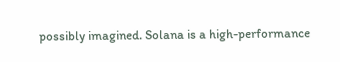possibly imagined. Solana is a high-performance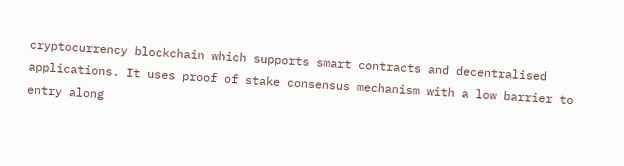cryptocurrency blockchain which supports smart contracts and decentralised applications. It uses proof of stake consensus mechanism with a low barrier to entry along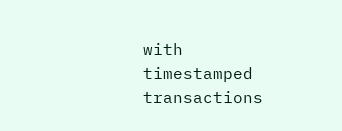with timestamped transactions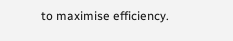to maximise efficiency.